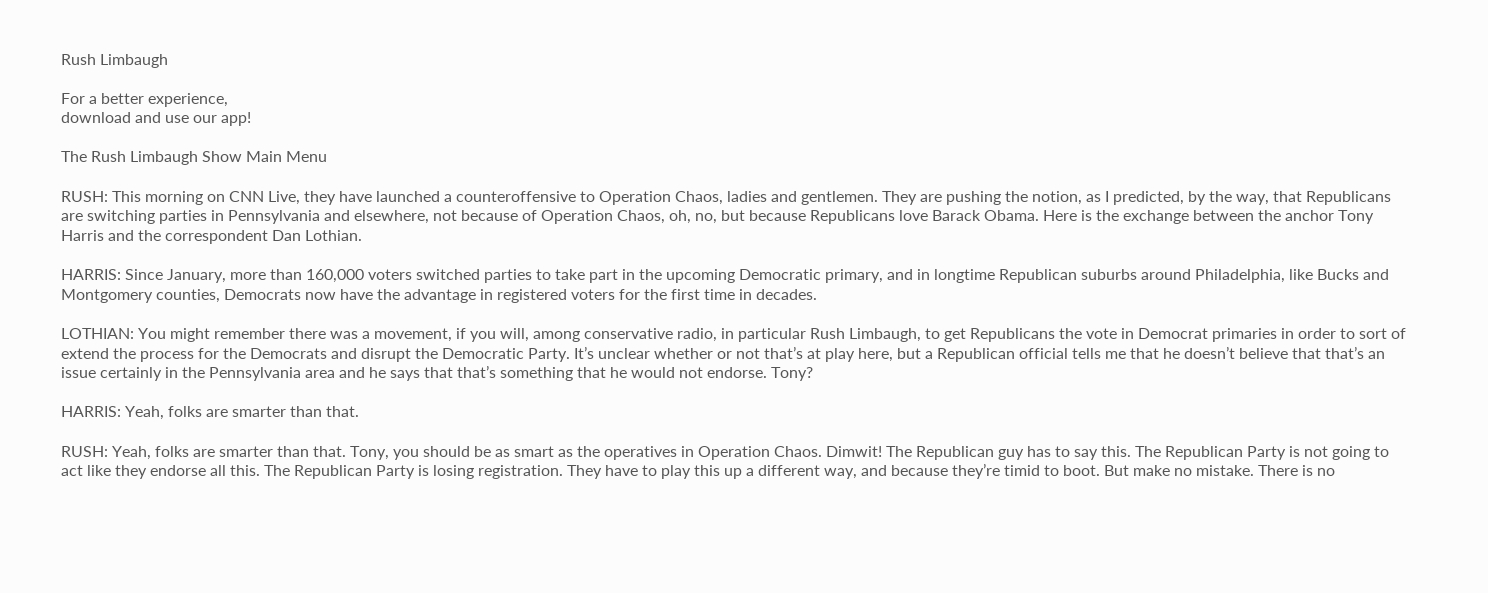Rush Limbaugh

For a better experience,
download and use our app!

The Rush Limbaugh Show Main Menu

RUSH: This morning on CNN Live, they have launched a counteroffensive to Operation Chaos, ladies and gentlemen. They are pushing the notion, as I predicted, by the way, that Republicans are switching parties in Pennsylvania and elsewhere, not because of Operation Chaos, oh, no, but because Republicans love Barack Obama. Here is the exchange between the anchor Tony Harris and the correspondent Dan Lothian.

HARRIS: Since January, more than 160,000 voters switched parties to take part in the upcoming Democratic primary, and in longtime Republican suburbs around Philadelphia, like Bucks and Montgomery counties, Democrats now have the advantage in registered voters for the first time in decades.

LOTHIAN: You might remember there was a movement, if you will, among conservative radio, in particular Rush Limbaugh, to get Republicans the vote in Democrat primaries in order to sort of extend the process for the Democrats and disrupt the Democratic Party. It’s unclear whether or not that’s at play here, but a Republican official tells me that he doesn’t believe that that’s an issue certainly in the Pennsylvania area and he says that that’s something that he would not endorse. Tony?

HARRIS: Yeah, folks are smarter than that.

RUSH: Yeah, folks are smarter than that. Tony, you should be as smart as the operatives in Operation Chaos. Dimwit! The Republican guy has to say this. The Republican Party is not going to act like they endorse all this. The Republican Party is losing registration. They have to play this up a different way, and because they’re timid to boot. But make no mistake. There is no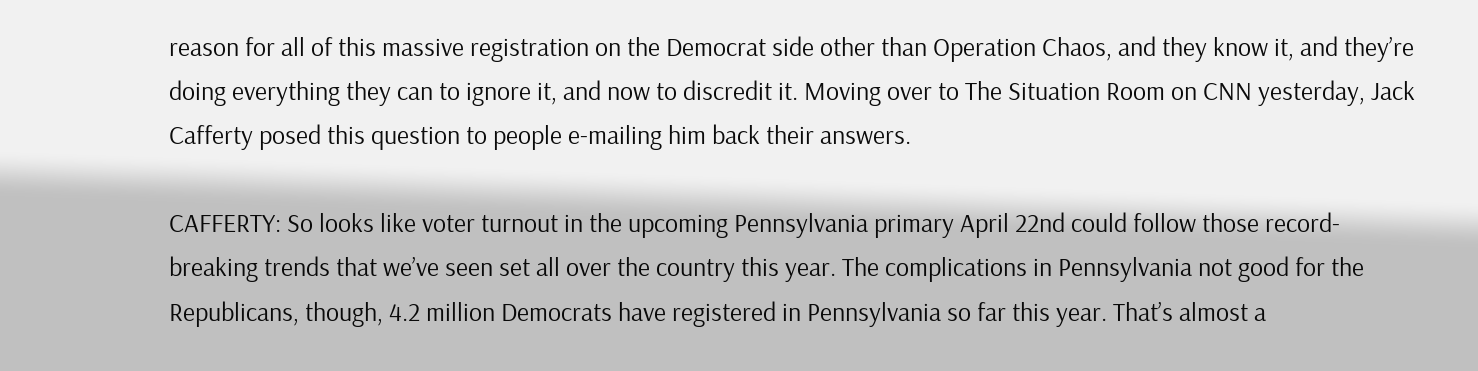reason for all of this massive registration on the Democrat side other than Operation Chaos, and they know it, and they’re doing everything they can to ignore it, and now to discredit it. Moving over to The Situation Room on CNN yesterday, Jack Cafferty posed this question to people e-mailing him back their answers.

CAFFERTY: So looks like voter turnout in the upcoming Pennsylvania primary April 22nd could follow those record-breaking trends that we’ve seen set all over the country this year. The complications in Pennsylvania not good for the Republicans, though, 4.2 million Democrats have registered in Pennsylvania so far this year. That’s almost a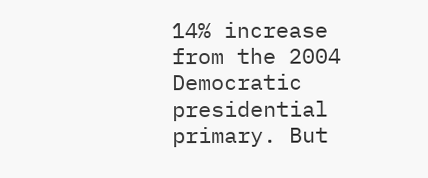14% increase from the 2004 Democratic presidential primary. But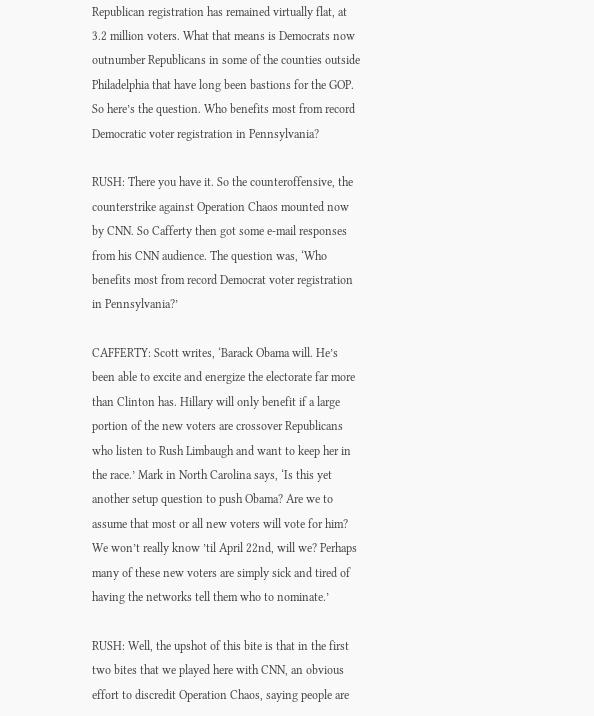Republican registration has remained virtually flat, at 3.2 million voters. What that means is Democrats now outnumber Republicans in some of the counties outside Philadelphia that have long been bastions for the GOP. So here’s the question. Who benefits most from record Democratic voter registration in Pennsylvania?

RUSH: There you have it. So the counteroffensive, the counterstrike against Operation Chaos mounted now by CNN. So Cafferty then got some e-mail responses from his CNN audience. The question was, ‘Who benefits most from record Democrat voter registration in Pennsylvania?’

CAFFERTY: Scott writes, ‘Barack Obama will. He’s been able to excite and energize the electorate far more than Clinton has. Hillary will only benefit if a large portion of the new voters are crossover Republicans who listen to Rush Limbaugh and want to keep her in the race.’ Mark in North Carolina says, ‘Is this yet another setup question to push Obama? Are we to assume that most or all new voters will vote for him? We won’t really know ’til April 22nd, will we? Perhaps many of these new voters are simply sick and tired of having the networks tell them who to nominate.’

RUSH: Well, the upshot of this bite is that in the first two bites that we played here with CNN, an obvious effort to discredit Operation Chaos, saying people are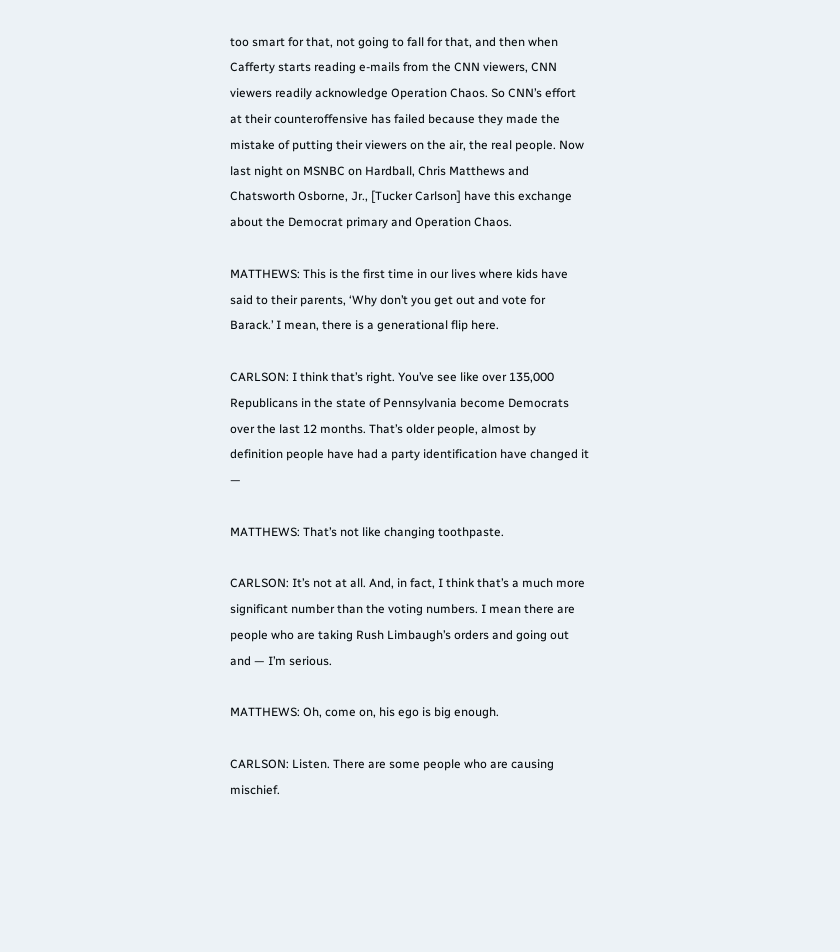too smart for that, not going to fall for that, and then when Cafferty starts reading e-mails from the CNN viewers, CNN viewers readily acknowledge Operation Chaos. So CNN’s effort at their counteroffensive has failed because they made the mistake of putting their viewers on the air, the real people. Now last night on MSNBC on Hardball, Chris Matthews and Chatsworth Osborne, Jr., [Tucker Carlson] have this exchange about the Democrat primary and Operation Chaos.

MATTHEWS: This is the first time in our lives where kids have said to their parents, ‘Why don’t you get out and vote for Barack.’ I mean, there is a generational flip here.

CARLSON: I think that’s right. You’ve see like over 135,000 Republicans in the state of Pennsylvania become Democrats over the last 12 months. That’s older people, almost by definition people have had a party identification have changed it —

MATTHEWS: That’s not like changing toothpaste.

CARLSON: It’s not at all. And, in fact, I think that’s a much more significant number than the voting numbers. I mean there are people who are taking Rush Limbaugh’s orders and going out and — I’m serious.

MATTHEWS: Oh, come on, his ego is big enough.

CARLSON: Listen. There are some people who are causing mischief.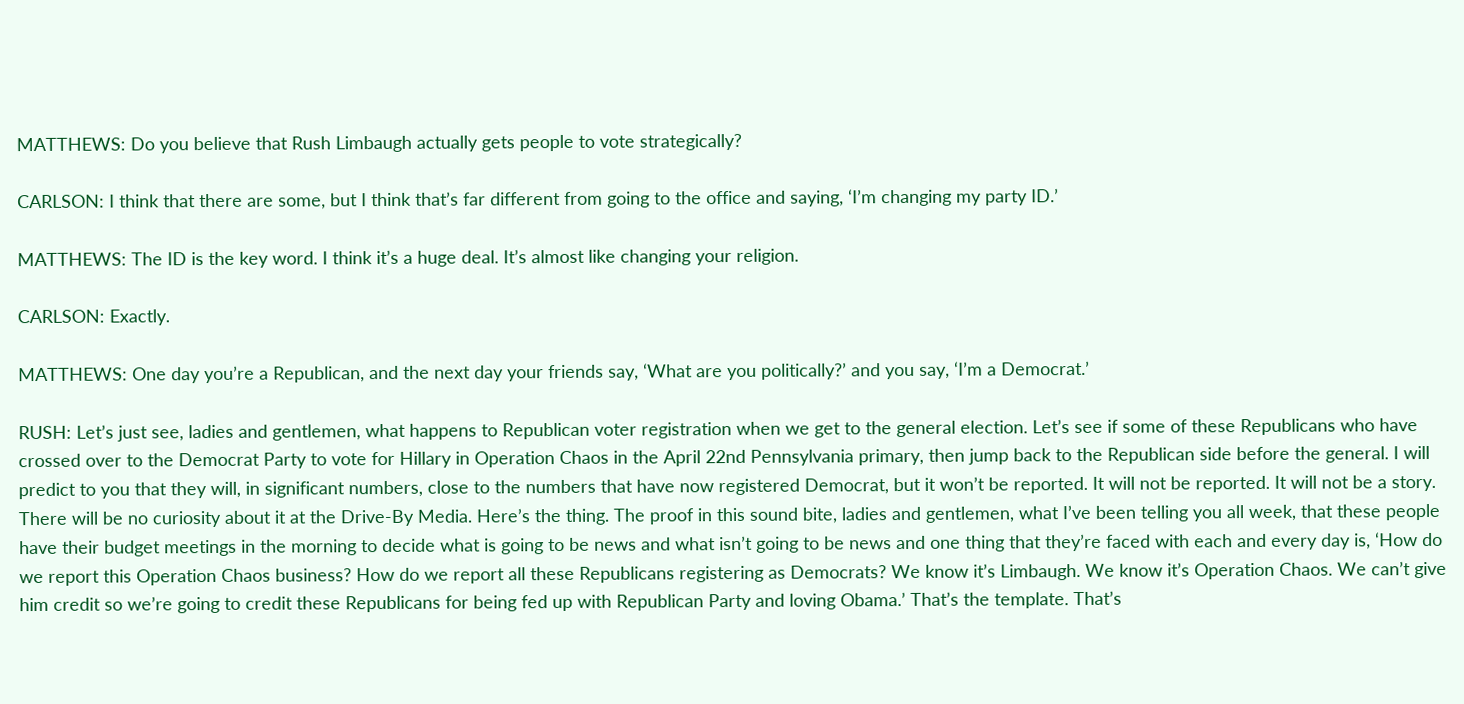MATTHEWS: Do you believe that Rush Limbaugh actually gets people to vote strategically?

CARLSON: I think that there are some, but I think that’s far different from going to the office and saying, ‘I’m changing my party ID.’

MATTHEWS: The ID is the key word. I think it’s a huge deal. It’s almost like changing your religion.

CARLSON: Exactly.

MATTHEWS: One day you’re a Republican, and the next day your friends say, ‘What are you politically?’ and you say, ‘I’m a Democrat.’

RUSH: Let’s just see, ladies and gentlemen, what happens to Republican voter registration when we get to the general election. Let’s see if some of these Republicans who have crossed over to the Democrat Party to vote for Hillary in Operation Chaos in the April 22nd Pennsylvania primary, then jump back to the Republican side before the general. I will predict to you that they will, in significant numbers, close to the numbers that have now registered Democrat, but it won’t be reported. It will not be reported. It will not be a story. There will be no curiosity about it at the Drive-By Media. Here’s the thing. The proof in this sound bite, ladies and gentlemen, what I’ve been telling you all week, that these people have their budget meetings in the morning to decide what is going to be news and what isn’t going to be news and one thing that they’re faced with each and every day is, ‘How do we report this Operation Chaos business? How do we report all these Republicans registering as Democrats? We know it’s Limbaugh. We know it’s Operation Chaos. We can’t give him credit so we’re going to credit these Republicans for being fed up with Republican Party and loving Obama.’ That’s the template. That’s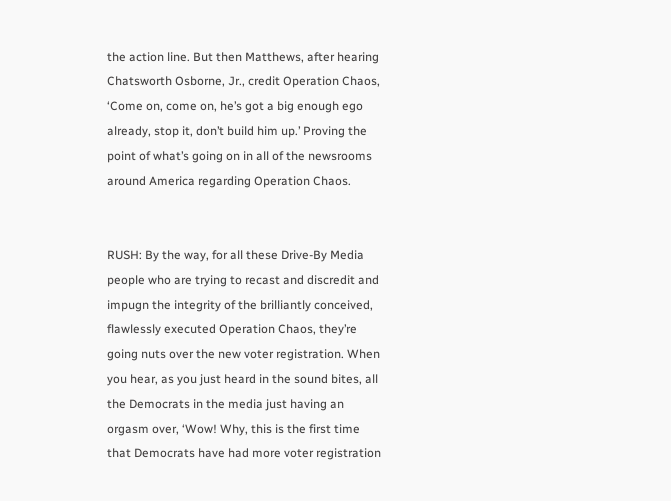the action line. But then Matthews, after hearing Chatsworth Osborne, Jr., credit Operation Chaos, ‘Come on, come on, he’s got a big enough ego already, stop it, don’t build him up.’ Proving the point of what’s going on in all of the newsrooms around America regarding Operation Chaos.


RUSH: By the way, for all these Drive-By Media people who are trying to recast and discredit and impugn the integrity of the brilliantly conceived, flawlessly executed Operation Chaos, they’re going nuts over the new voter registration. When you hear, as you just heard in the sound bites, all the Democrats in the media just having an orgasm over, ‘Wow! Why, this is the first time that Democrats have had more voter registration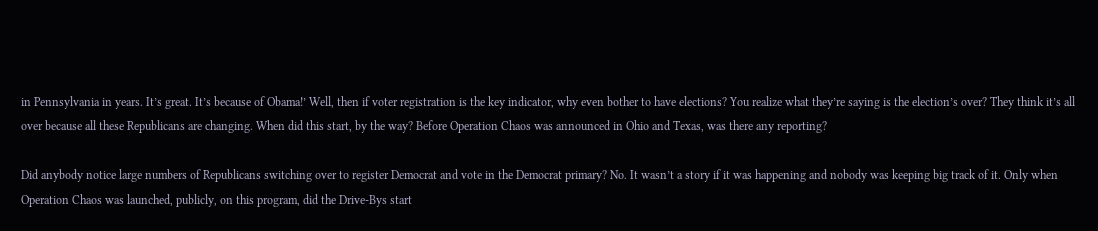in Pennsylvania in years. It’s great. It’s because of Obama!’ Well, then if voter registration is the key indicator, why even bother to have elections? You realize what they’re saying is the election’s over? They think it’s all over because all these Republicans are changing. When did this start, by the way? Before Operation Chaos was announced in Ohio and Texas, was there any reporting?

Did anybody notice large numbers of Republicans switching over to register Democrat and vote in the Democrat primary? No. It wasn’t a story if it was happening and nobody was keeping big track of it. Only when Operation Chaos was launched, publicly, on this program, did the Drive-Bys start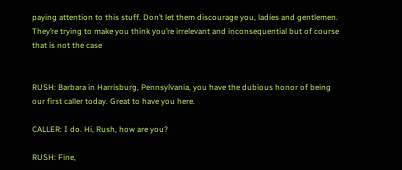paying attention to this stuff. Don’t let them discourage you, ladies and gentlemen. They’re trying to make you think you’re irrelevant and inconsequential but of course that is not the case


RUSH: Barbara in Harrisburg, Pennsylvania, you have the dubious honor of being our first caller today. Great to have you here.

CALLER: I do. Hi, Rush, how are you?

RUSH: Fine,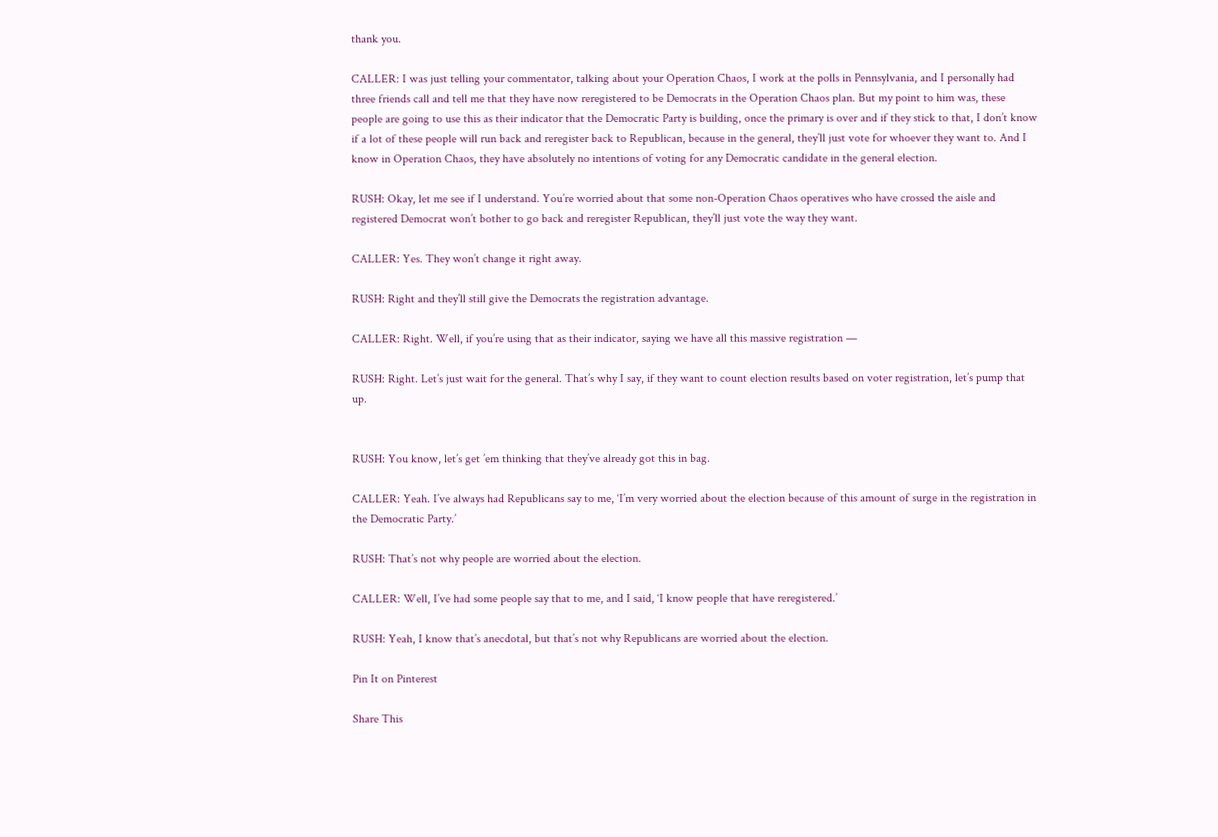thank you.

CALLER: I was just telling your commentator, talking about your Operation Chaos, I work at the polls in Pennsylvania, and I personally had three friends call and tell me that they have now reregistered to be Democrats in the Operation Chaos plan. But my point to him was, these people are going to use this as their indicator that the Democratic Party is building, once the primary is over and if they stick to that, I don’t know if a lot of these people will run back and reregister back to Republican, because in the general, they’ll just vote for whoever they want to. And I know in Operation Chaos, they have absolutely no intentions of voting for any Democratic candidate in the general election.

RUSH: Okay, let me see if I understand. You’re worried about that some non-Operation Chaos operatives who have crossed the aisle and registered Democrat won’t bother to go back and reregister Republican, they’ll just vote the way they want.

CALLER: Yes. They won’t change it right away.

RUSH: Right and they’ll still give the Democrats the registration advantage.

CALLER: Right. Well, if you’re using that as their indicator, saying we have all this massive registration —

RUSH: Right. Let’s just wait for the general. That’s why I say, if they want to count election results based on voter registration, let’s pump that up.


RUSH: You know, let’s get ’em thinking that they’ve already got this in bag.

CALLER: Yeah. I’ve always had Republicans say to me, ‘I’m very worried about the election because of this amount of surge in the registration in the Democratic Party.’

RUSH: That’s not why people are worried about the election.

CALLER: Well, I’ve had some people say that to me, and I said, ‘I know people that have reregistered.’

RUSH: Yeah, I know that’s anecdotal, but that’s not why Republicans are worried about the election.

Pin It on Pinterest

Share This